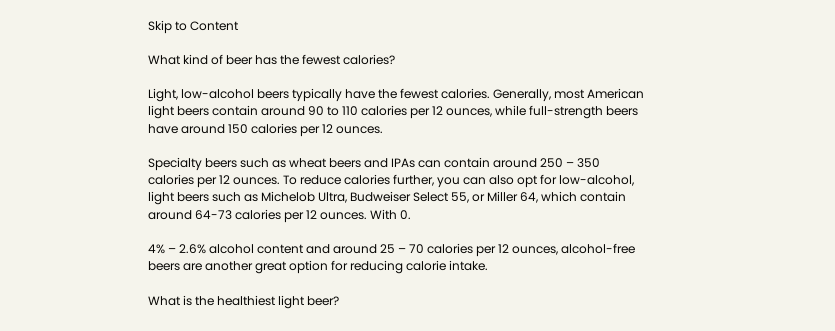Skip to Content

What kind of beer has the fewest calories?

Light, low-alcohol beers typically have the fewest calories. Generally, most American light beers contain around 90 to 110 calories per 12 ounces, while full-strength beers have around 150 calories per 12 ounces.

Specialty beers such as wheat beers and IPAs can contain around 250 – 350 calories per 12 ounces. To reduce calories further, you can also opt for low-alcohol, light beers such as Michelob Ultra, Budweiser Select 55, or Miller 64, which contain around 64-73 calories per 12 ounces. With 0.

4% – 2.6% alcohol content and around 25 – 70 calories per 12 ounces, alcohol-free beers are another great option for reducing calorie intake.

What is the healthiest light beer?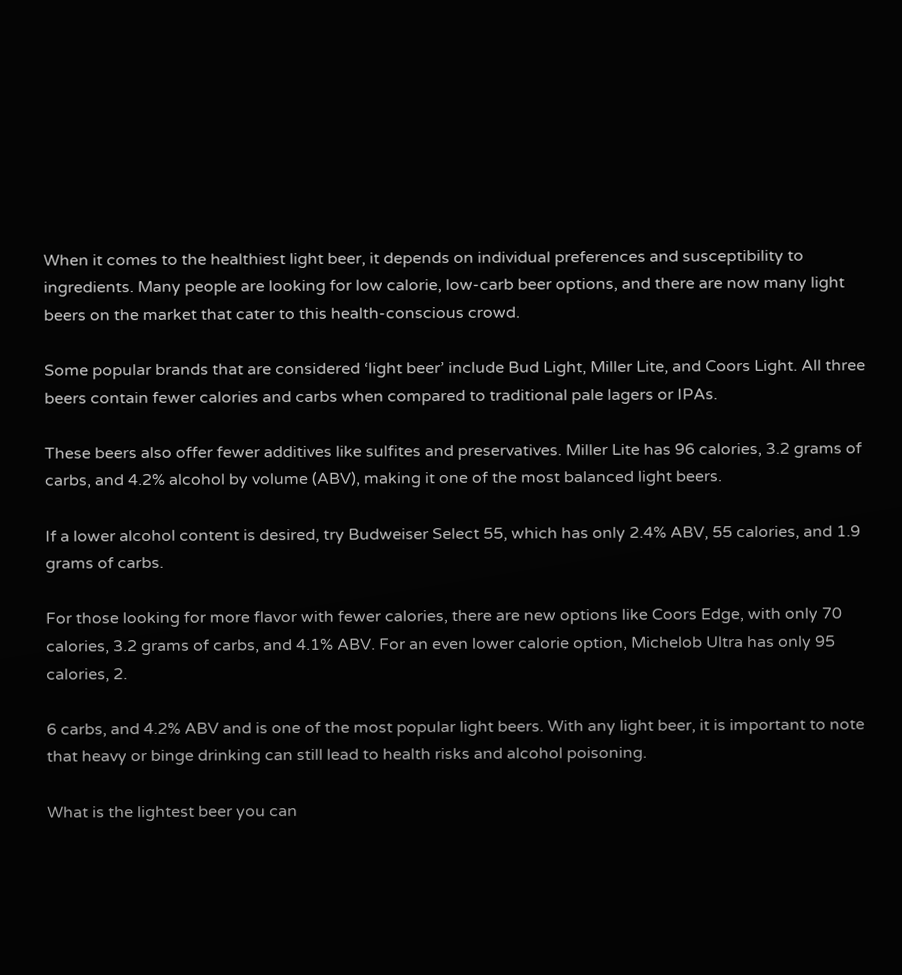When it comes to the healthiest light beer, it depends on individual preferences and susceptibility to ingredients. Many people are looking for low calorie, low-carb beer options, and there are now many light beers on the market that cater to this health-conscious crowd.

Some popular brands that are considered ‘light beer’ include Bud Light, Miller Lite, and Coors Light. All three beers contain fewer calories and carbs when compared to traditional pale lagers or IPAs.

These beers also offer fewer additives like sulfites and preservatives. Miller Lite has 96 calories, 3.2 grams of carbs, and 4.2% alcohol by volume (ABV), making it one of the most balanced light beers.

If a lower alcohol content is desired, try Budweiser Select 55, which has only 2.4% ABV, 55 calories, and 1.9 grams of carbs.

For those looking for more flavor with fewer calories, there are new options like Coors Edge, with only 70 calories, 3.2 grams of carbs, and 4.1% ABV. For an even lower calorie option, Michelob Ultra has only 95 calories, 2.

6 carbs, and 4.2% ABV and is one of the most popular light beers. With any light beer, it is important to note that heavy or binge drinking can still lead to health risks and alcohol poisoning.

What is the lightest beer you can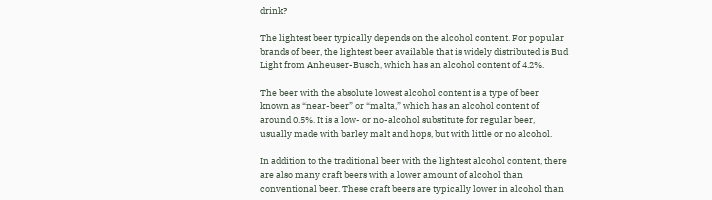drink?

The lightest beer typically depends on the alcohol content. For popular brands of beer, the lightest beer available that is widely distributed is Bud Light from Anheuser-Busch, which has an alcohol content of 4.2%.

The beer with the absolute lowest alcohol content is a type of beer known as “near-beer” or “malta,” which has an alcohol content of around 0.5%. It is a low- or no-alcohol substitute for regular beer, usually made with barley malt and hops, but with little or no alcohol.

In addition to the traditional beer with the lightest alcohol content, there are also many craft beers with a lower amount of alcohol than conventional beer. These craft beers are typically lower in alcohol than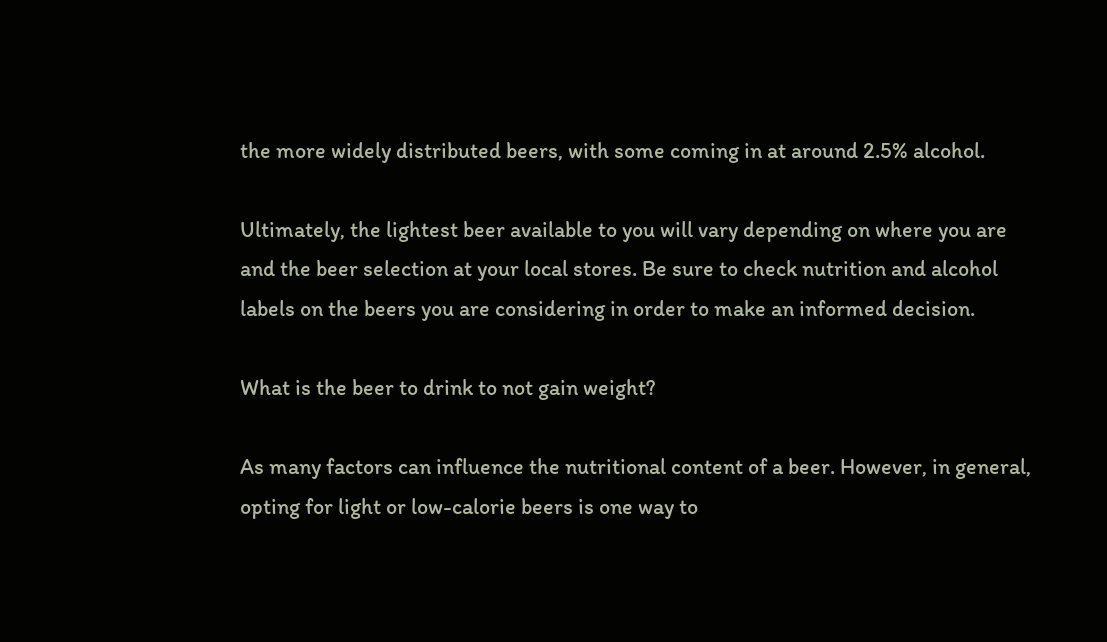the more widely distributed beers, with some coming in at around 2.5% alcohol.

Ultimately, the lightest beer available to you will vary depending on where you are and the beer selection at your local stores. Be sure to check nutrition and alcohol labels on the beers you are considering in order to make an informed decision.

What is the beer to drink to not gain weight?

As many factors can influence the nutritional content of a beer. However, in general, opting for light or low-calorie beers is one way to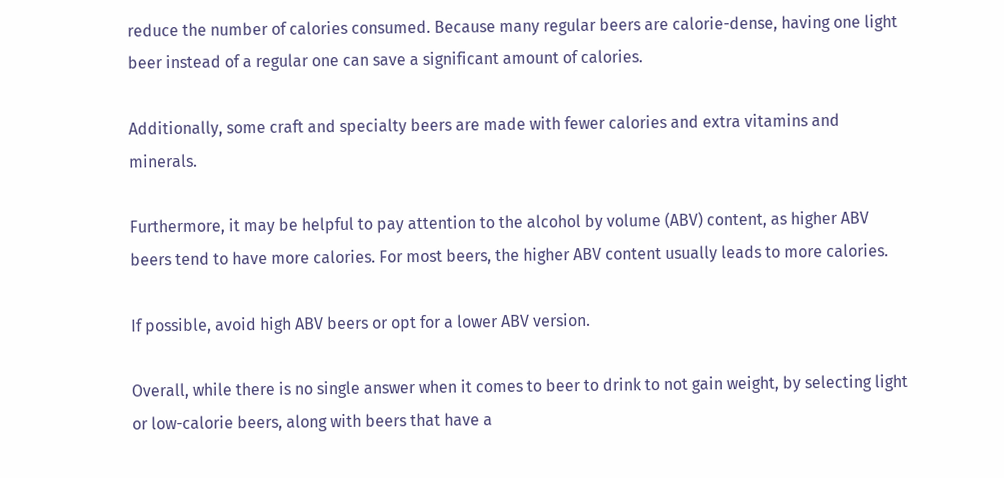reduce the number of calories consumed. Because many regular beers are calorie-dense, having one light beer instead of a regular one can save a significant amount of calories.

Additionally, some craft and specialty beers are made with fewer calories and extra vitamins and minerals.

Furthermore, it may be helpful to pay attention to the alcohol by volume (ABV) content, as higher ABV beers tend to have more calories. For most beers, the higher ABV content usually leads to more calories.

If possible, avoid high ABV beers or opt for a lower ABV version.

Overall, while there is no single answer when it comes to beer to drink to not gain weight, by selecting light or low-calorie beers, along with beers that have a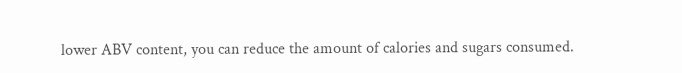lower ABV content, you can reduce the amount of calories and sugars consumed.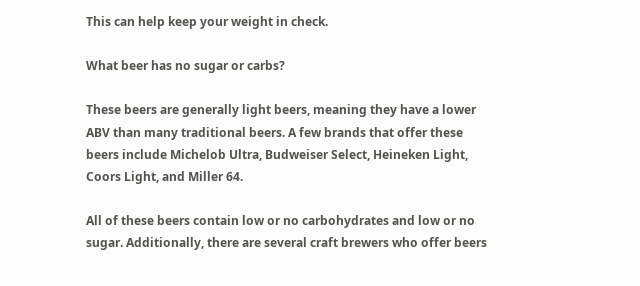This can help keep your weight in check.

What beer has no sugar or carbs?

These beers are generally light beers, meaning they have a lower ABV than many traditional beers. A few brands that offer these beers include Michelob Ultra, Budweiser Select, Heineken Light, Coors Light, and Miller 64.

All of these beers contain low or no carbohydrates and low or no sugar. Additionally, there are several craft brewers who offer beers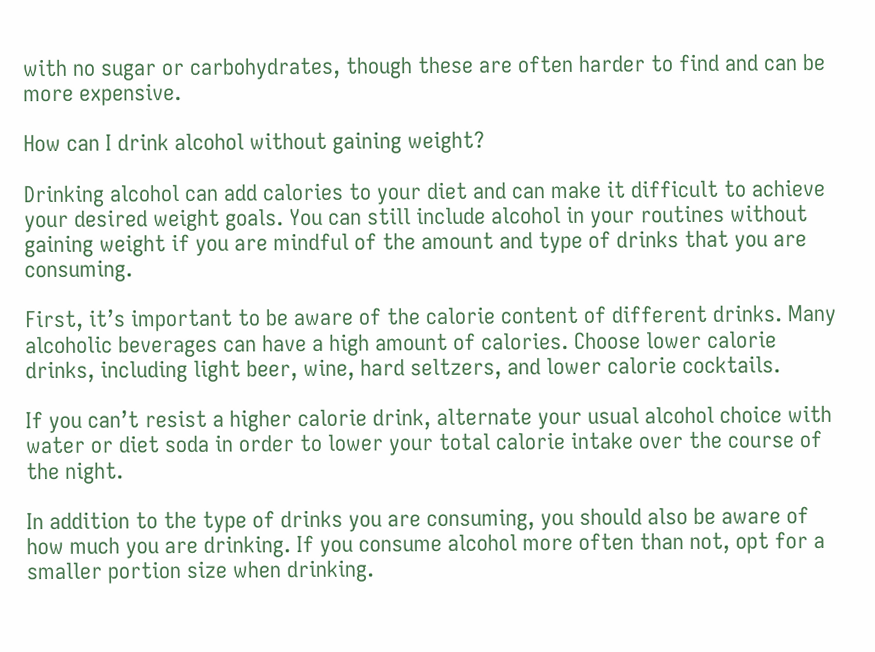with no sugar or carbohydrates, though these are often harder to find and can be more expensive.

How can I drink alcohol without gaining weight?

Drinking alcohol can add calories to your diet and can make it difficult to achieve your desired weight goals. You can still include alcohol in your routines without gaining weight if you are mindful of the amount and type of drinks that you are consuming.

First, it’s important to be aware of the calorie content of different drinks. Many alcoholic beverages can have a high amount of calories. Choose lower calorie drinks, including light beer, wine, hard seltzers, and lower calorie cocktails.

If you can’t resist a higher calorie drink, alternate your usual alcohol choice with water or diet soda in order to lower your total calorie intake over the course of the night.

In addition to the type of drinks you are consuming, you should also be aware of how much you are drinking. If you consume alcohol more often than not, opt for a smaller portion size when drinking.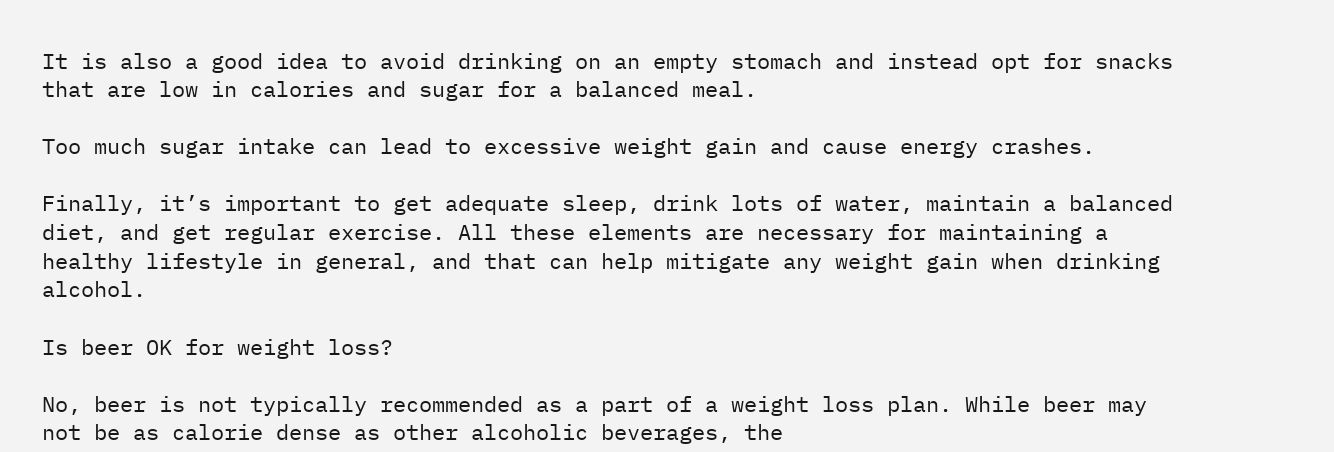It is also a good idea to avoid drinking on an empty stomach and instead opt for snacks that are low in calories and sugar for a balanced meal.

Too much sugar intake can lead to excessive weight gain and cause energy crashes.

Finally, it’s important to get adequate sleep, drink lots of water, maintain a balanced diet, and get regular exercise. All these elements are necessary for maintaining a healthy lifestyle in general, and that can help mitigate any weight gain when drinking alcohol.

Is beer OK for weight loss?

No, beer is not typically recommended as a part of a weight loss plan. While beer may not be as calorie dense as other alcoholic beverages, the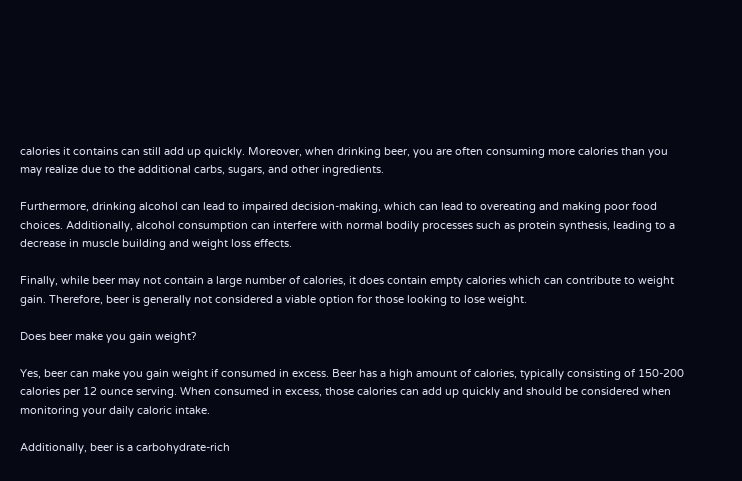calories it contains can still add up quickly. Moreover, when drinking beer, you are often consuming more calories than you may realize due to the additional carbs, sugars, and other ingredients.

Furthermore, drinking alcohol can lead to impaired decision-making, which can lead to overeating and making poor food choices. Additionally, alcohol consumption can interfere with normal bodily processes such as protein synthesis, leading to a decrease in muscle building and weight loss effects.

Finally, while beer may not contain a large number of calories, it does contain empty calories which can contribute to weight gain. Therefore, beer is generally not considered a viable option for those looking to lose weight.

Does beer make you gain weight?

Yes, beer can make you gain weight if consumed in excess. Beer has a high amount of calories, typically consisting of 150-200 calories per 12 ounce serving. When consumed in excess, those calories can add up quickly and should be considered when monitoring your daily caloric intake.

Additionally, beer is a carbohydrate-rich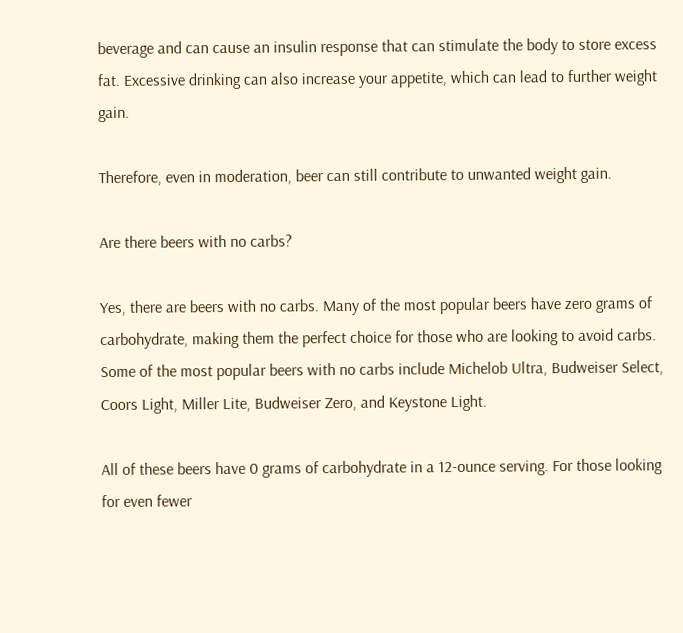beverage and can cause an insulin response that can stimulate the body to store excess fat. Excessive drinking can also increase your appetite, which can lead to further weight gain.

Therefore, even in moderation, beer can still contribute to unwanted weight gain.

Are there beers with no carbs?

Yes, there are beers with no carbs. Many of the most popular beers have zero grams of carbohydrate, making them the perfect choice for those who are looking to avoid carbs. Some of the most popular beers with no carbs include Michelob Ultra, Budweiser Select, Coors Light, Miller Lite, Budweiser Zero, and Keystone Light.

All of these beers have 0 grams of carbohydrate in a 12-ounce serving. For those looking for even fewer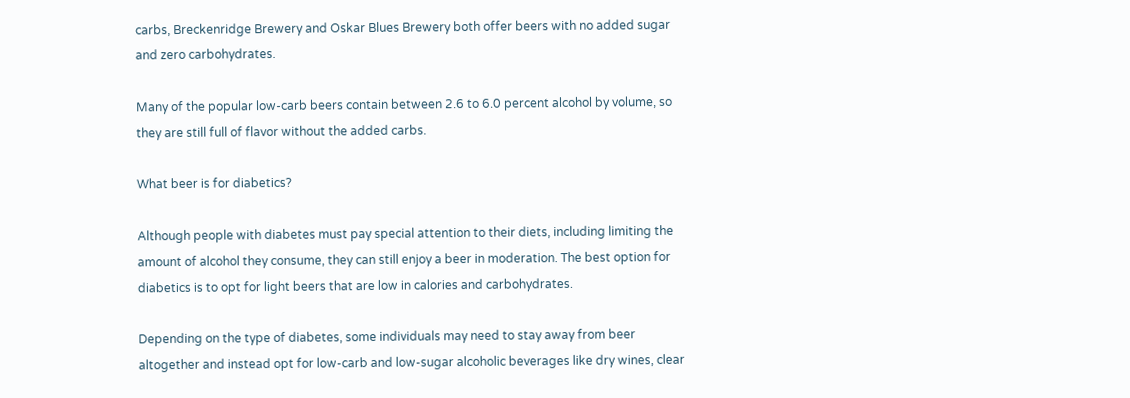carbs, Breckenridge Brewery and Oskar Blues Brewery both offer beers with no added sugar and zero carbohydrates.

Many of the popular low-carb beers contain between 2.6 to 6.0 percent alcohol by volume, so they are still full of flavor without the added carbs.

What beer is for diabetics?

Although people with diabetes must pay special attention to their diets, including limiting the amount of alcohol they consume, they can still enjoy a beer in moderation. The best option for diabetics is to opt for light beers that are low in calories and carbohydrates.

Depending on the type of diabetes, some individuals may need to stay away from beer altogether and instead opt for low-carb and low-sugar alcoholic beverages like dry wines, clear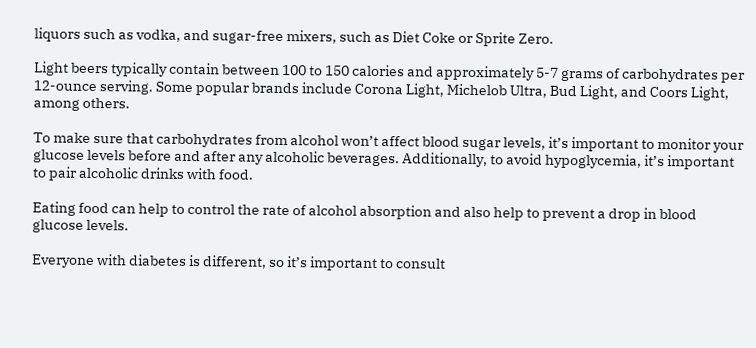liquors such as vodka, and sugar-free mixers, such as Diet Coke or Sprite Zero.

Light beers typically contain between 100 to 150 calories and approximately 5-7 grams of carbohydrates per 12-ounce serving. Some popular brands include Corona Light, Michelob Ultra, Bud Light, and Coors Light, among others.

To make sure that carbohydrates from alcohol won’t affect blood sugar levels, it’s important to monitor your glucose levels before and after any alcoholic beverages. Additionally, to avoid hypoglycemia, it’s important to pair alcoholic drinks with food.

Eating food can help to control the rate of alcohol absorption and also help to prevent a drop in blood glucose levels.

Everyone with diabetes is different, so it’s important to consult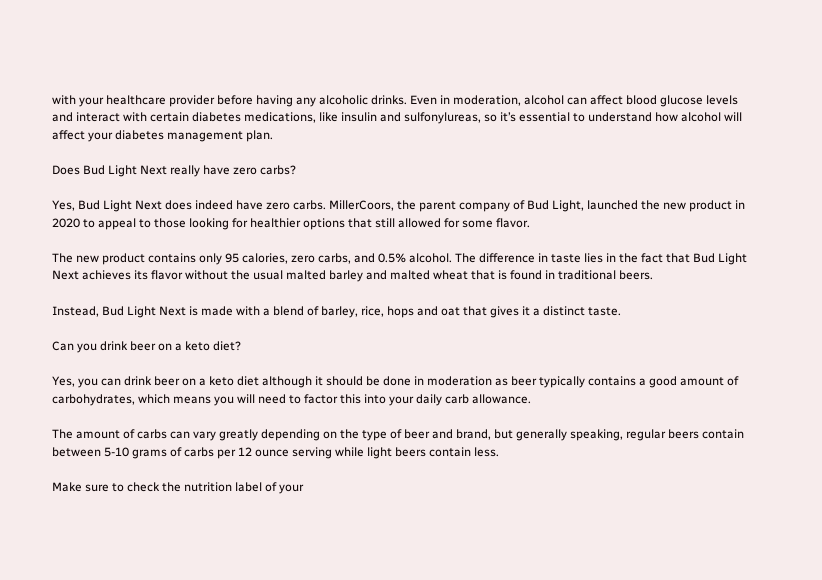with your healthcare provider before having any alcoholic drinks. Even in moderation, alcohol can affect blood glucose levels and interact with certain diabetes medications, like insulin and sulfonylureas, so it’s essential to understand how alcohol will affect your diabetes management plan.

Does Bud Light Next really have zero carbs?

Yes, Bud Light Next does indeed have zero carbs. MillerCoors, the parent company of Bud Light, launched the new product in 2020 to appeal to those looking for healthier options that still allowed for some flavor.

The new product contains only 95 calories, zero carbs, and 0.5% alcohol. The difference in taste lies in the fact that Bud Light Next achieves its flavor without the usual malted barley and malted wheat that is found in traditional beers.

Instead, Bud Light Next is made with a blend of barley, rice, hops and oat that gives it a distinct taste.

Can you drink beer on a keto diet?

Yes, you can drink beer on a keto diet although it should be done in moderation as beer typically contains a good amount of carbohydrates, which means you will need to factor this into your daily carb allowance.

The amount of carbs can vary greatly depending on the type of beer and brand, but generally speaking, regular beers contain between 5-10 grams of carbs per 12 ounce serving while light beers contain less.

Make sure to check the nutrition label of your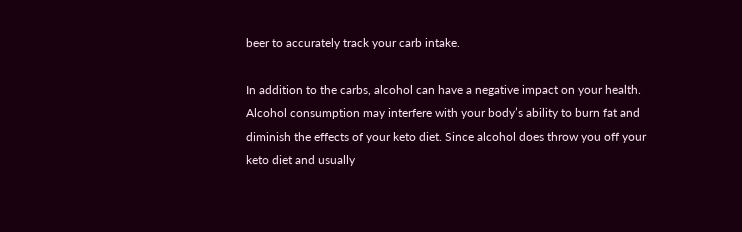beer to accurately track your carb intake.

In addition to the carbs, alcohol can have a negative impact on your health. Alcohol consumption may interfere with your body’s ability to burn fat and diminish the effects of your keto diet. Since alcohol does throw you off your keto diet and usually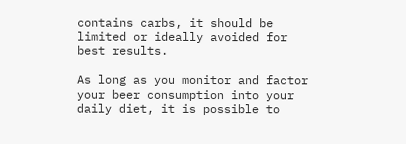contains carbs, it should be limited or ideally avoided for best results.

As long as you monitor and factor your beer consumption into your daily diet, it is possible to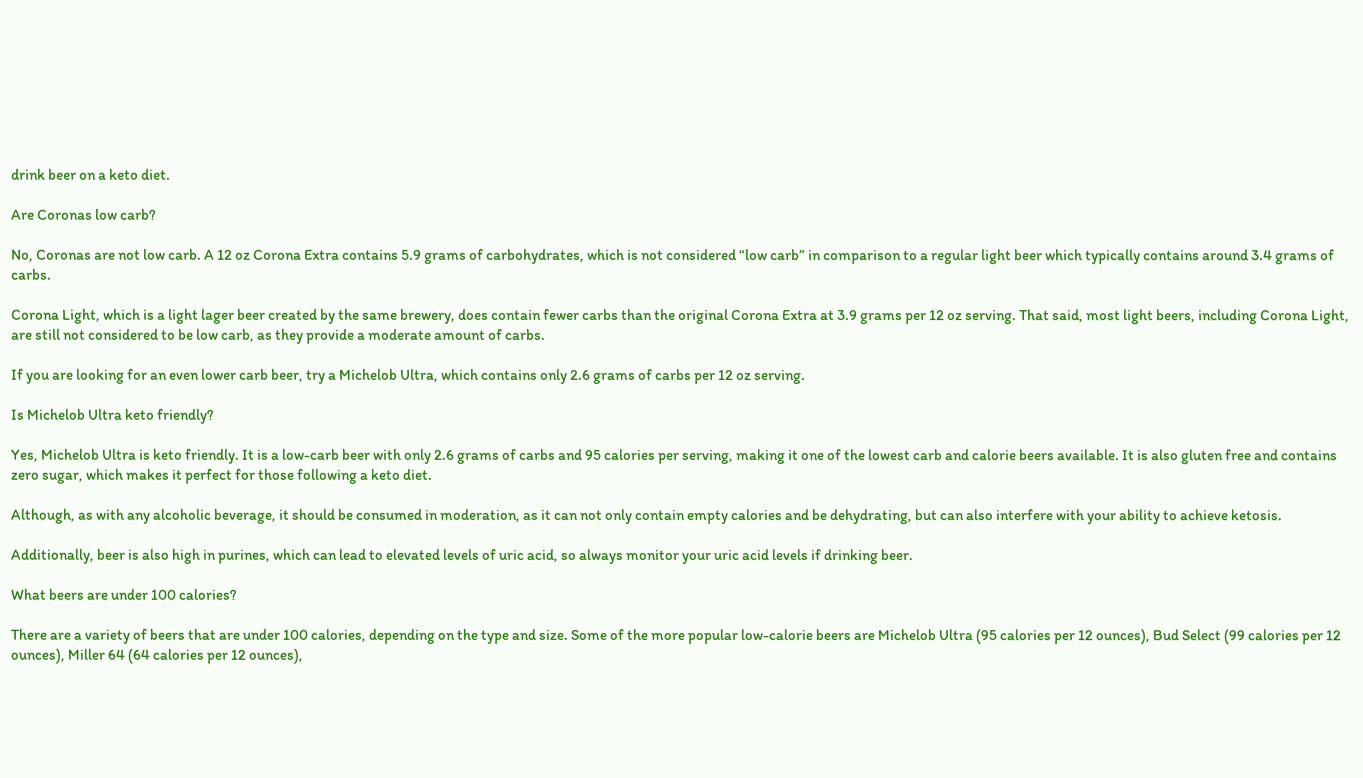drink beer on a keto diet.

Are Coronas low carb?

No, Coronas are not low carb. A 12 oz Corona Extra contains 5.9 grams of carbohydrates, which is not considered “low carb” in comparison to a regular light beer which typically contains around 3.4 grams of carbs.

Corona Light, which is a light lager beer created by the same brewery, does contain fewer carbs than the original Corona Extra at 3.9 grams per 12 oz serving. That said, most light beers, including Corona Light, are still not considered to be low carb, as they provide a moderate amount of carbs.

If you are looking for an even lower carb beer, try a Michelob Ultra, which contains only 2.6 grams of carbs per 12 oz serving.

Is Michelob Ultra keto friendly?

Yes, Michelob Ultra is keto friendly. It is a low-carb beer with only 2.6 grams of carbs and 95 calories per serving, making it one of the lowest carb and calorie beers available. It is also gluten free and contains zero sugar, which makes it perfect for those following a keto diet.

Although, as with any alcoholic beverage, it should be consumed in moderation, as it can not only contain empty calories and be dehydrating, but can also interfere with your ability to achieve ketosis.

Additionally, beer is also high in purines, which can lead to elevated levels of uric acid, so always monitor your uric acid levels if drinking beer.

What beers are under 100 calories?

There are a variety of beers that are under 100 calories, depending on the type and size. Some of the more popular low-calorie beers are Michelob Ultra (95 calories per 12 ounces), Bud Select (99 calories per 12 ounces), Miller 64 (64 calories per 12 ounces),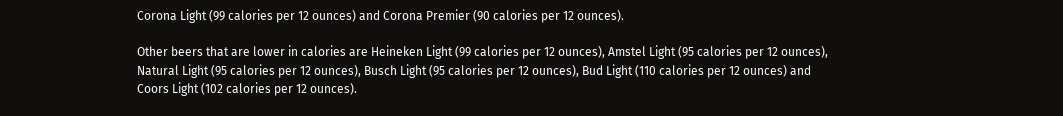Corona Light (99 calories per 12 ounces) and Corona Premier (90 calories per 12 ounces).

Other beers that are lower in calories are Heineken Light (99 calories per 12 ounces), Amstel Light (95 calories per 12 ounces), Natural Light (95 calories per 12 ounces), Busch Light (95 calories per 12 ounces), Bud Light (110 calories per 12 ounces) and Coors Light (102 calories per 12 ounces).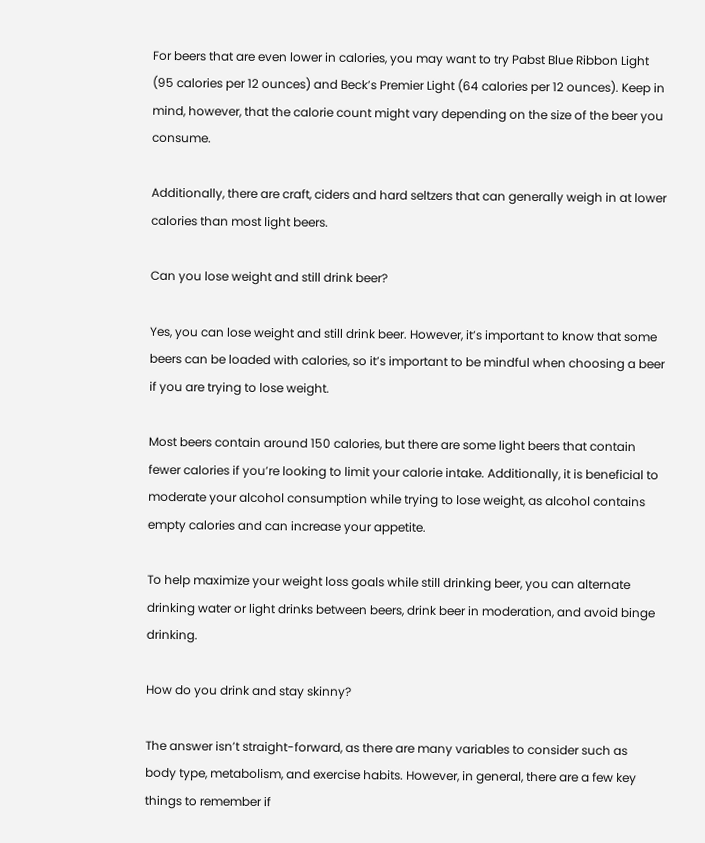For beers that are even lower in calories, you may want to try Pabst Blue Ribbon Light (95 calories per 12 ounces) and Beck’s Premier Light (64 calories per 12 ounces). Keep in mind, however, that the calorie count might vary depending on the size of the beer you consume.

Additionally, there are craft, ciders and hard seltzers that can generally weigh in at lower calories than most light beers.

Can you lose weight and still drink beer?

Yes, you can lose weight and still drink beer. However, it’s important to know that some beers can be loaded with calories, so it’s important to be mindful when choosing a beer if you are trying to lose weight.

Most beers contain around 150 calories, but there are some light beers that contain fewer calories if you’re looking to limit your calorie intake. Additionally, it is beneficial to moderate your alcohol consumption while trying to lose weight, as alcohol contains empty calories and can increase your appetite.

To help maximize your weight loss goals while still drinking beer, you can alternate drinking water or light drinks between beers, drink beer in moderation, and avoid binge drinking.

How do you drink and stay skinny?

The answer isn’t straight-forward, as there are many variables to consider such as body type, metabolism, and exercise habits. However, in general, there are a few key things to remember if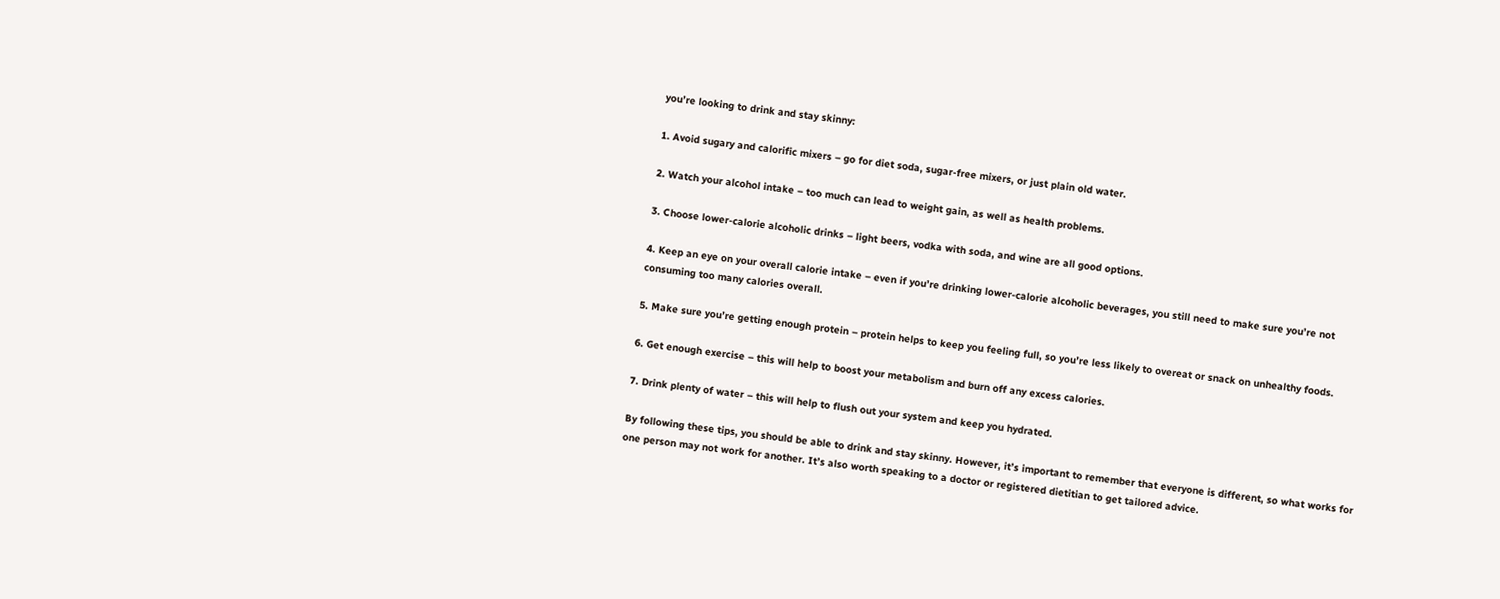you’re looking to drink and stay skinny:

1. Avoid sugary and calorific mixers – go for diet soda, sugar-free mixers, or just plain old water.

2. Watch your alcohol intake – too much can lead to weight gain, as well as health problems.

3. Choose lower-calorie alcoholic drinks – light beers, vodka with soda, and wine are all good options.

4. Keep an eye on your overall calorie intake – even if you’re drinking lower-calorie alcoholic beverages, you still need to make sure you’re not consuming too many calories overall.

5. Make sure you’re getting enough protein – protein helps to keep you feeling full, so you’re less likely to overeat or snack on unhealthy foods.

6. Get enough exercise – this will help to boost your metabolism and burn off any excess calories.

7. Drink plenty of water – this will help to flush out your system and keep you hydrated.

By following these tips, you should be able to drink and stay skinny. However, it’s important to remember that everyone is different, so what works for one person may not work for another. It’s also worth speaking to a doctor or registered dietitian to get tailored advice.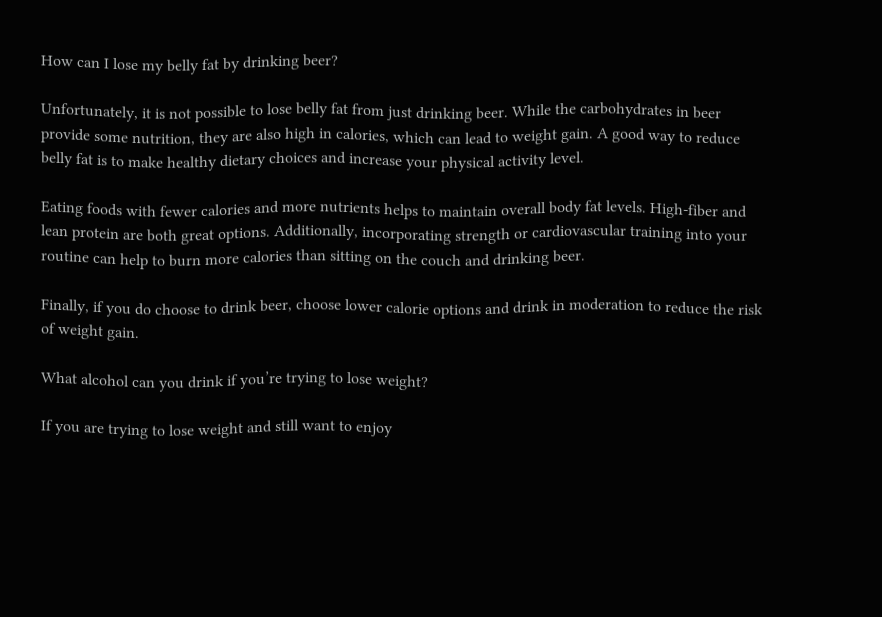How can I lose my belly fat by drinking beer?

Unfortunately, it is not possible to lose belly fat from just drinking beer. While the carbohydrates in beer provide some nutrition, they are also high in calories, which can lead to weight gain. A good way to reduce belly fat is to make healthy dietary choices and increase your physical activity level.

Eating foods with fewer calories and more nutrients helps to maintain overall body fat levels. High-fiber and lean protein are both great options. Additionally, incorporating strength or cardiovascular training into your routine can help to burn more calories than sitting on the couch and drinking beer.

Finally, if you do choose to drink beer, choose lower calorie options and drink in moderation to reduce the risk of weight gain.

What alcohol can you drink if you’re trying to lose weight?

If you are trying to lose weight and still want to enjoy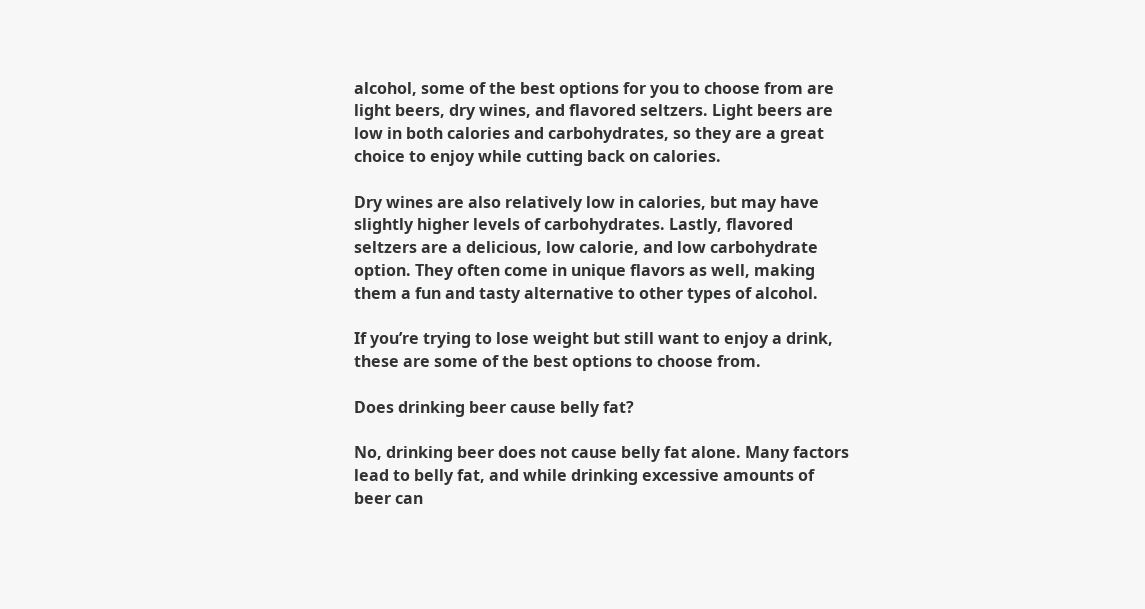alcohol, some of the best options for you to choose from are light beers, dry wines, and flavored seltzers. Light beers are low in both calories and carbohydrates, so they are a great choice to enjoy while cutting back on calories.

Dry wines are also relatively low in calories, but may have slightly higher levels of carbohydrates. Lastly, flavored seltzers are a delicious, low calorie, and low carbohydrate option. They often come in unique flavors as well, making them a fun and tasty alternative to other types of alcohol.

If you’re trying to lose weight but still want to enjoy a drink, these are some of the best options to choose from.

Does drinking beer cause belly fat?

No, drinking beer does not cause belly fat alone. Many factors lead to belly fat, and while drinking excessive amounts of beer can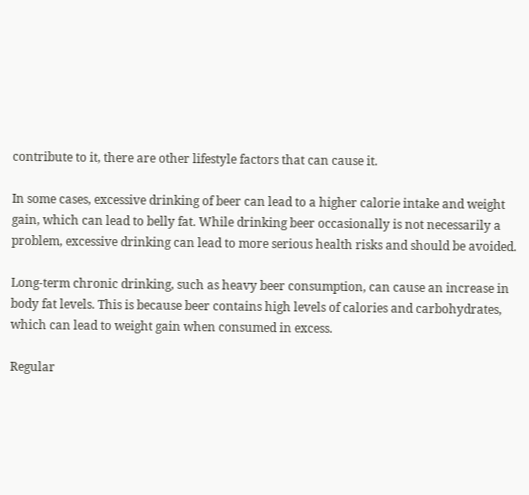contribute to it, there are other lifestyle factors that can cause it.

In some cases, excessive drinking of beer can lead to a higher calorie intake and weight gain, which can lead to belly fat. While drinking beer occasionally is not necessarily a problem, excessive drinking can lead to more serious health risks and should be avoided.

Long-term chronic drinking, such as heavy beer consumption, can cause an increase in body fat levels. This is because beer contains high levels of calories and carbohydrates, which can lead to weight gain when consumed in excess.

Regular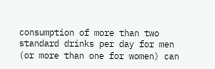consumption of more than two standard drinks per day for men (or more than one for women) can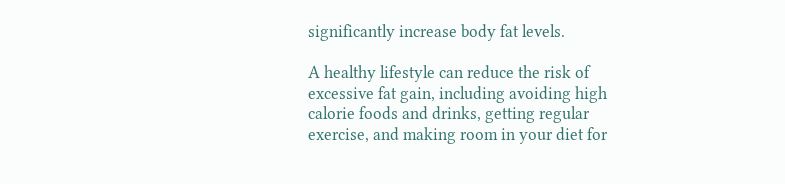significantly increase body fat levels.

A healthy lifestyle can reduce the risk of excessive fat gain, including avoiding high calorie foods and drinks, getting regular exercise, and making room in your diet for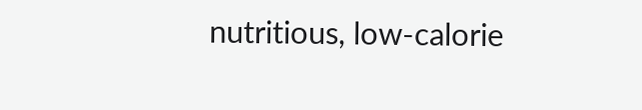nutritious, low-calorie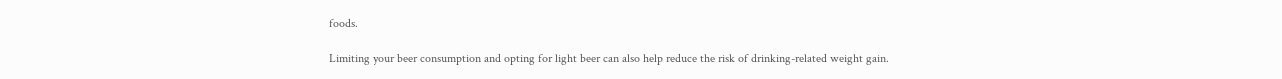foods.

Limiting your beer consumption and opting for light beer can also help reduce the risk of drinking-related weight gain.